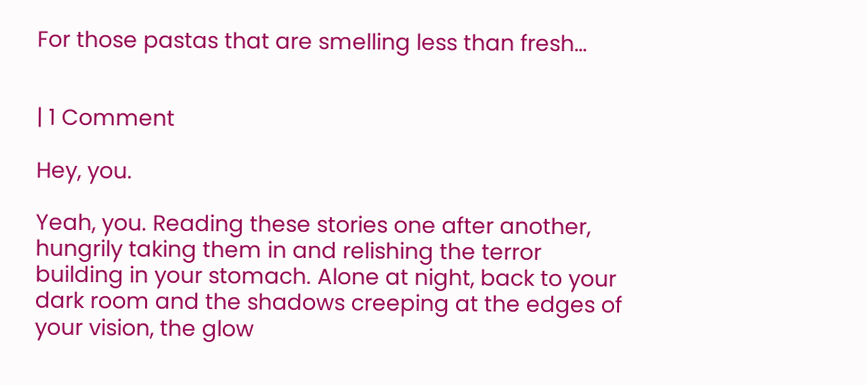For those pastas that are smelling less than fresh…


| 1 Comment

Hey, you.

Yeah, you. Reading these stories one after another, hungrily taking them in and relishing the terror building in your stomach. Alone at night, back to your dark room and the shadows creeping at the edges of your vision, the glow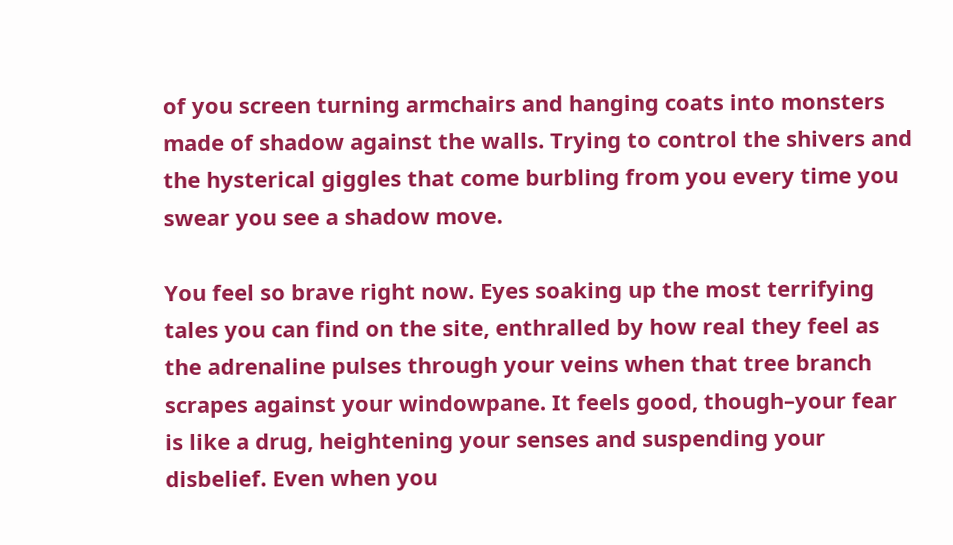of you screen turning armchairs and hanging coats into monsters made of shadow against the walls. Trying to control the shivers and the hysterical giggles that come burbling from you every time you swear you see a shadow move.

You feel so brave right now. Eyes soaking up the most terrifying tales you can find on the site, enthralled by how real they feel as the adrenaline pulses through your veins when that tree branch scrapes against your windowpane. It feels good, though–your fear is like a drug, heightening your senses and suspending your disbelief. Even when you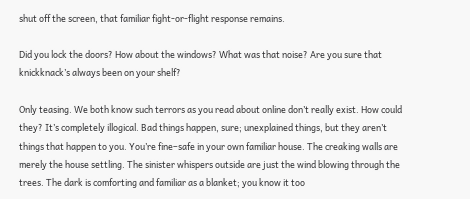shut off the screen, that familiar fight-or-flight response remains.

Did you lock the doors? How about the windows? What was that noise? Are you sure that knickknack’s always been on your shelf?

Only teasing. We both know such terrors as you read about online don’t really exist. How could they? It’s completely illogical. Bad things happen, sure; unexplained things, but they aren’t things that happen to you. You’re fine–safe in your own familiar house. The creaking walls are merely the house settling. The sinister whispers outside are just the wind blowing through the trees. The dark is comforting and familiar as a blanket; you know it too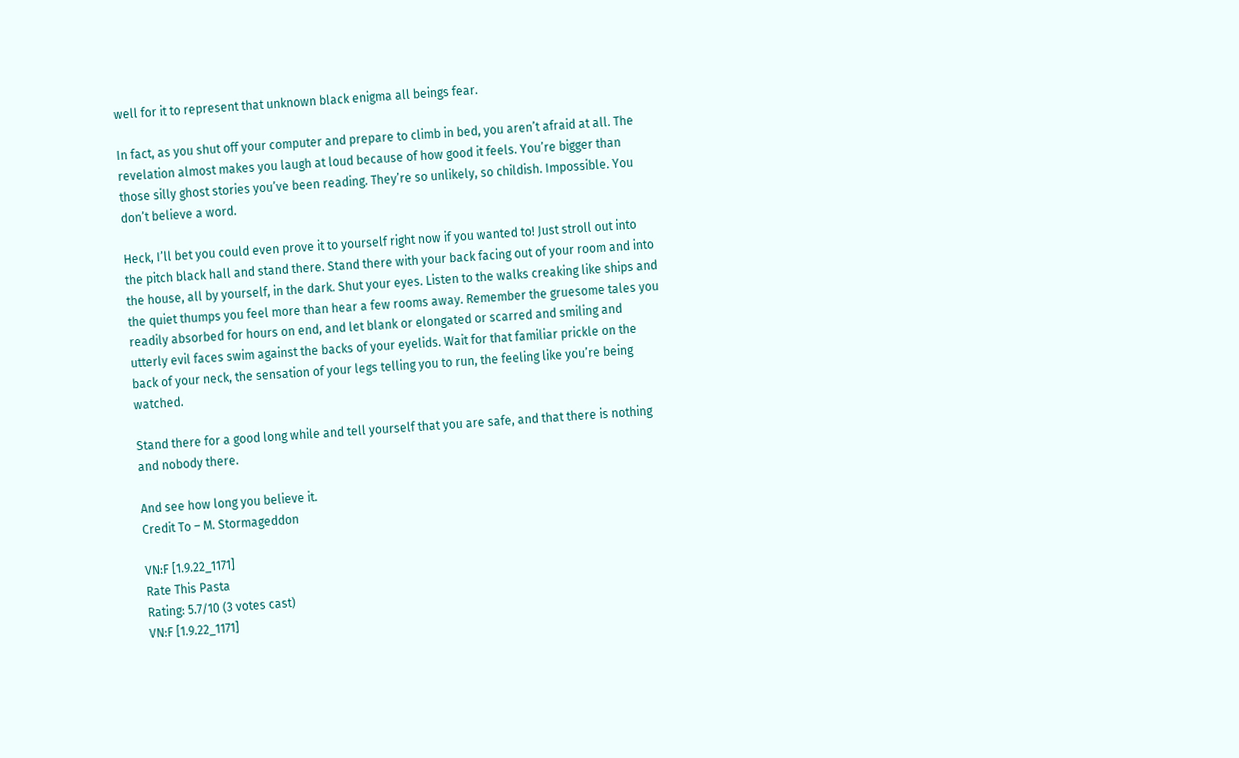well for it to represent that unknown black enigma all beings fear.

In fact, as you shut off your computer and prepare to climb in bed, you aren’t afraid at all. The revelation almost makes you laugh at loud because of how good it feels. You’re bigger than those silly ghost stories you’ve been reading. They’re so unlikely, so childish. Impossible. You don’t believe a word.

Heck, I’ll bet you could even prove it to yourself right now if you wanted to! Just stroll out into the pitch black hall and stand there. Stand there with your back facing out of your room and into the house, all by yourself, in the dark. Shut your eyes. Listen to the walks creaking like ships and the quiet thumps you feel more than hear a few rooms away. Remember the gruesome tales you readily absorbed for hours on end, and let blank or elongated or scarred and smiling and utterly evil faces swim against the backs of your eyelids. Wait for that familiar prickle on the back of your neck, the sensation of your legs telling you to run, the feeling like you’re being watched.

Stand there for a good long while and tell yourself that you are safe, and that there is nothing and nobody there.

And see how long you believe it.
Credit To – M. Stormageddon

VN:F [1.9.22_1171]
Rate This Pasta
Rating: 5.7/10 (3 votes cast)
VN:F [1.9.22_1171]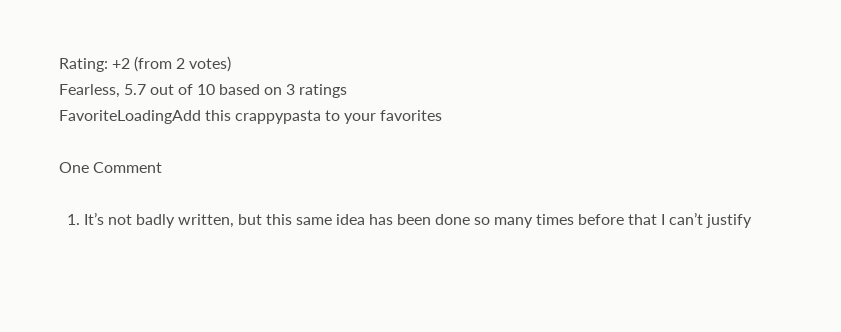Rating: +2 (from 2 votes)
Fearless, 5.7 out of 10 based on 3 ratings
FavoriteLoadingAdd this crappypasta to your favorites

One Comment

  1. It’s not badly written, but this same idea has been done so many times before that I can’t justify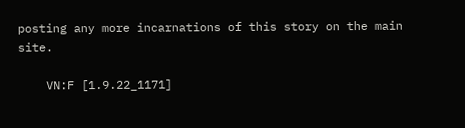posting any more incarnations of this story on the main site.

    VN:F [1.9.22_1171]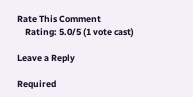Rate This Comment
    Rating: 5.0/5 (1 vote cast)

Leave a Reply

Required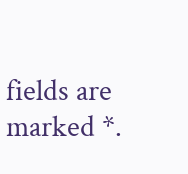fields are marked *.